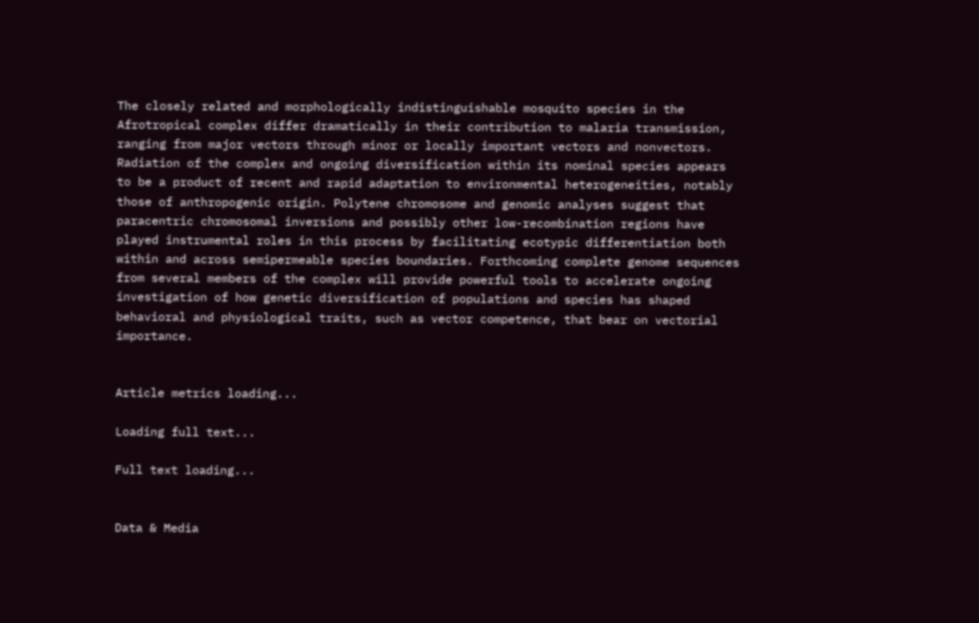The closely related and morphologically indistinguishable mosquito species in the Afrotropical complex differ dramatically in their contribution to malaria transmission, ranging from major vectors through minor or locally important vectors and nonvectors. Radiation of the complex and ongoing diversification within its nominal species appears to be a product of recent and rapid adaptation to environmental heterogeneities, notably those of anthropogenic origin. Polytene chromosome and genomic analyses suggest that paracentric chromosomal inversions and possibly other low-recombination regions have played instrumental roles in this process by facilitating ecotypic differentiation both within and across semipermeable species boundaries. Forthcoming complete genome sequences from several members of the complex will provide powerful tools to accelerate ongoing investigation of how genetic diversification of populations and species has shaped behavioral and physiological traits, such as vector competence, that bear on vectorial importance.


Article metrics loading...

Loading full text...

Full text loading...


Data & Media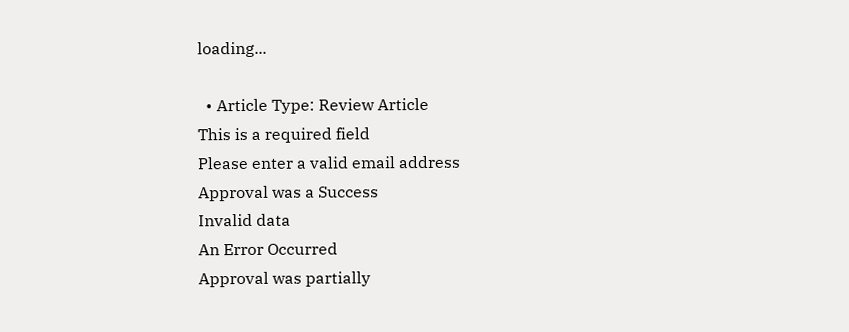loading...

  • Article Type: Review Article
This is a required field
Please enter a valid email address
Approval was a Success
Invalid data
An Error Occurred
Approval was partially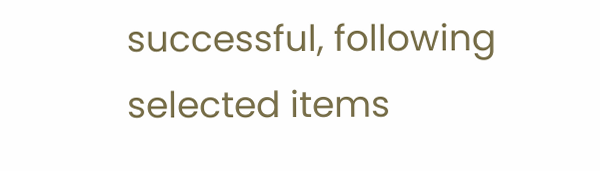successful, following selected items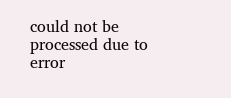could not be processed due to error